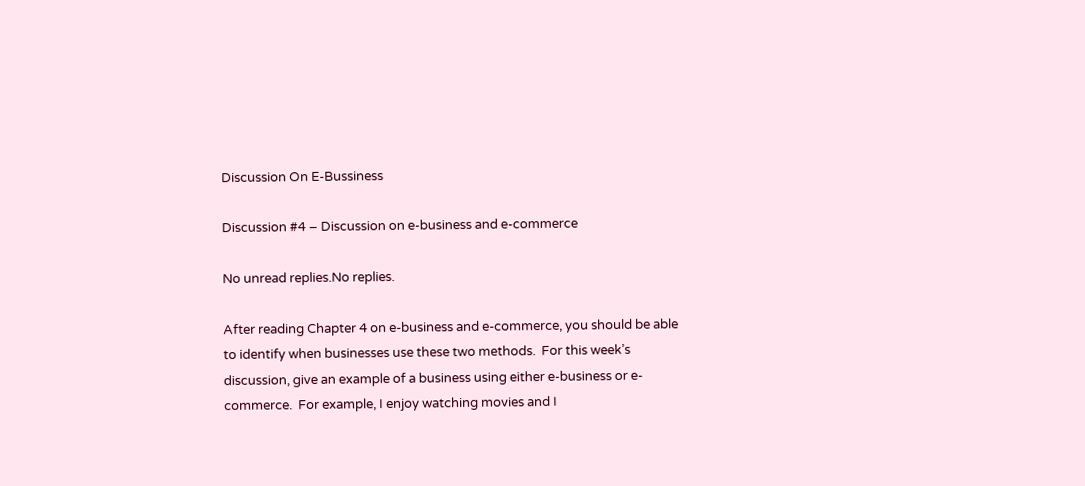Discussion On E-Bussiness

Discussion #4 – Discussion on e-business and e-commerce

No unread replies.No replies.

After reading Chapter 4 on e-business and e-commerce, you should be able to identify when businesses use these two methods.  For this week’s discussion, give an example of a business using either e-business or e-commerce.  For example, I enjoy watching movies and I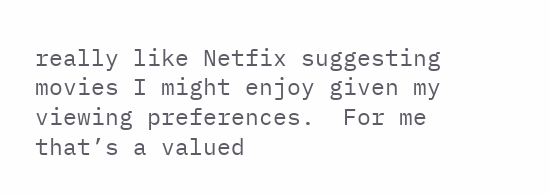really like Netfix suggesting movies I might enjoy given my viewing preferences.  For me that’s a valued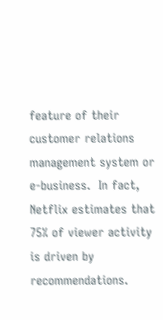feature of their customer relations management system or e-business.  In fact, Netflix estimates that 75% of viewer activity is driven by recommendations.